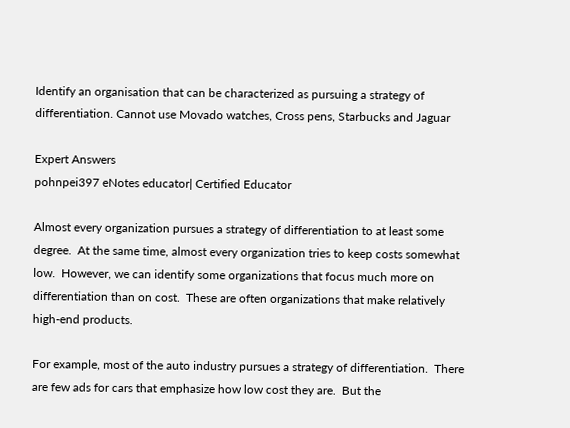Identify an organisation that can be characterized as pursuing a strategy of differentiation. Cannot use Movado watches, Cross pens, Starbucks and Jaguar

Expert Answers
pohnpei397 eNotes educator| Certified Educator

Almost every organization pursues a strategy of differentiation to at least some degree.  At the same time, almost every organization tries to keep costs somewhat low.  However, we can identify some organizations that focus much more on differentiation than on cost.  These are often organizations that make relatively high-end products.

For example, most of the auto industry pursues a strategy of differentiation.  There are few ads for cars that emphasize how low cost they are.  But the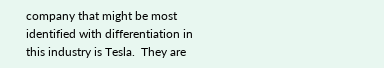company that might be most identified with differentiation in this industry is Tesla.  They are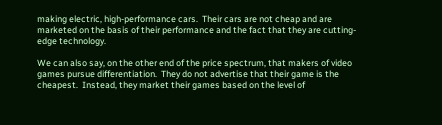making electric, high-performance cars.  Their cars are not cheap and are marketed on the basis of their performance and the fact that they are cutting-edge technology.

We can also say, on the other end of the price spectrum, that makers of video games pursue differentiation.  They do not advertise that their game is the cheapest.  Instead, they market their games based on the level of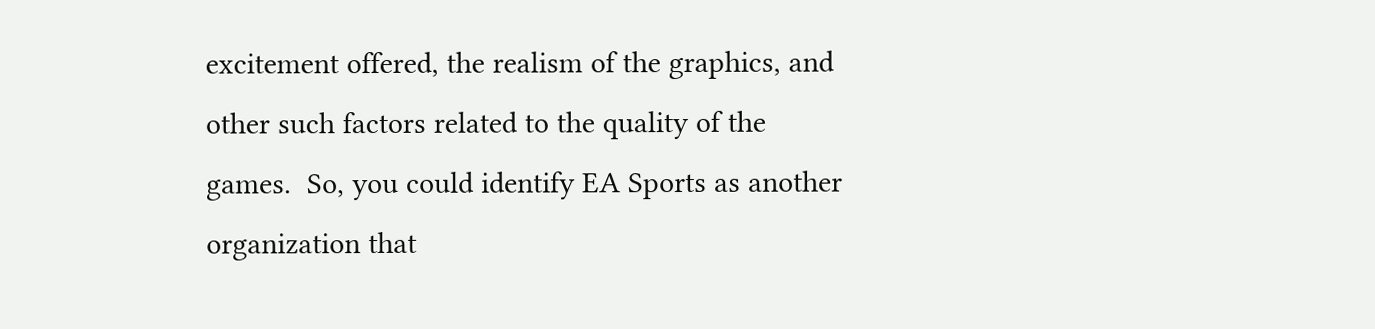excitement offered, the realism of the graphics, and other such factors related to the quality of the games.  So, you could identify EA Sports as another organization that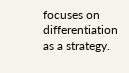focuses on differentiation as a strategy.